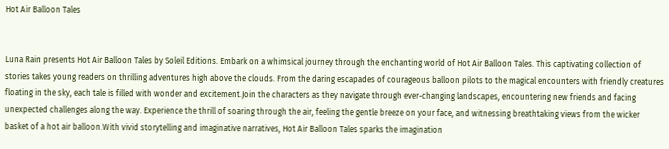Hot Air Balloon Tales


Luna Rain presents Hot Air Balloon Tales by Soleil Editions. Embark on a whimsical journey through the enchanting world of Hot Air Balloon Tales. This captivating collection of stories takes young readers on thrilling adventures high above the clouds. From the daring escapades of courageous balloon pilots to the magical encounters with friendly creatures floating in the sky, each tale is filled with wonder and excitement.Join the characters as they navigate through ever-changing landscapes, encountering new friends and facing unexpected challenges along the way. Experience the thrill of soaring through the air, feeling the gentle breeze on your face, and witnessing breathtaking views from the wicker basket of a hot air balloon.With vivid storytelling and imaginative narratives, Hot Air Balloon Tales sparks the imagination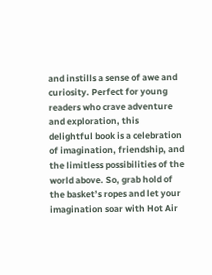and instills a sense of awe and curiosity. Perfect for young readers who crave adventure and exploration, this delightful book is a celebration of imagination, friendship, and the limitless possibilities of the world above. So, grab hold of the basket’s ropes and let your imagination soar with Hot Air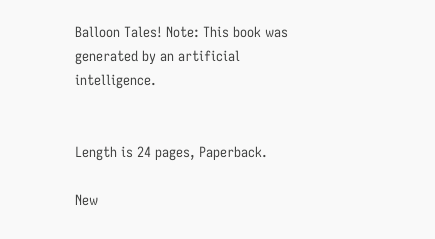Balloon Tales! Note: This book was generated by an artificial intelligence.


Length is 24 pages, Paperback.

New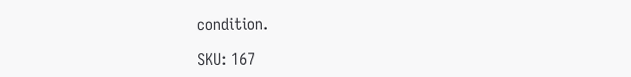condition.

SKU: 167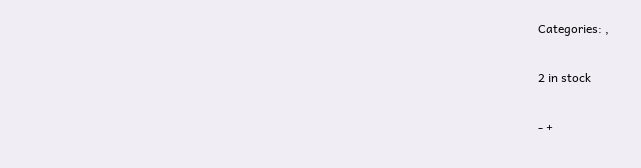Categories: ,

2 in stock

- +